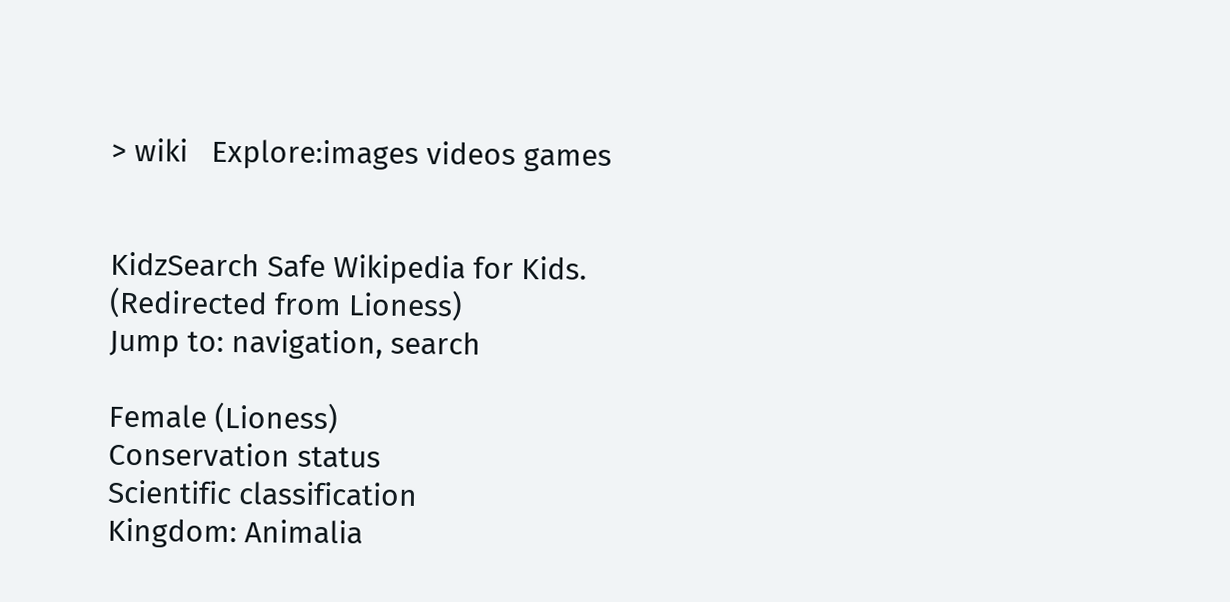> wiki   Explore:images videos games


KidzSearch Safe Wikipedia for Kids.
(Redirected from Lioness)
Jump to: navigation, search

Female (Lioness)
Conservation status
Scientific classification
Kingdom: Animalia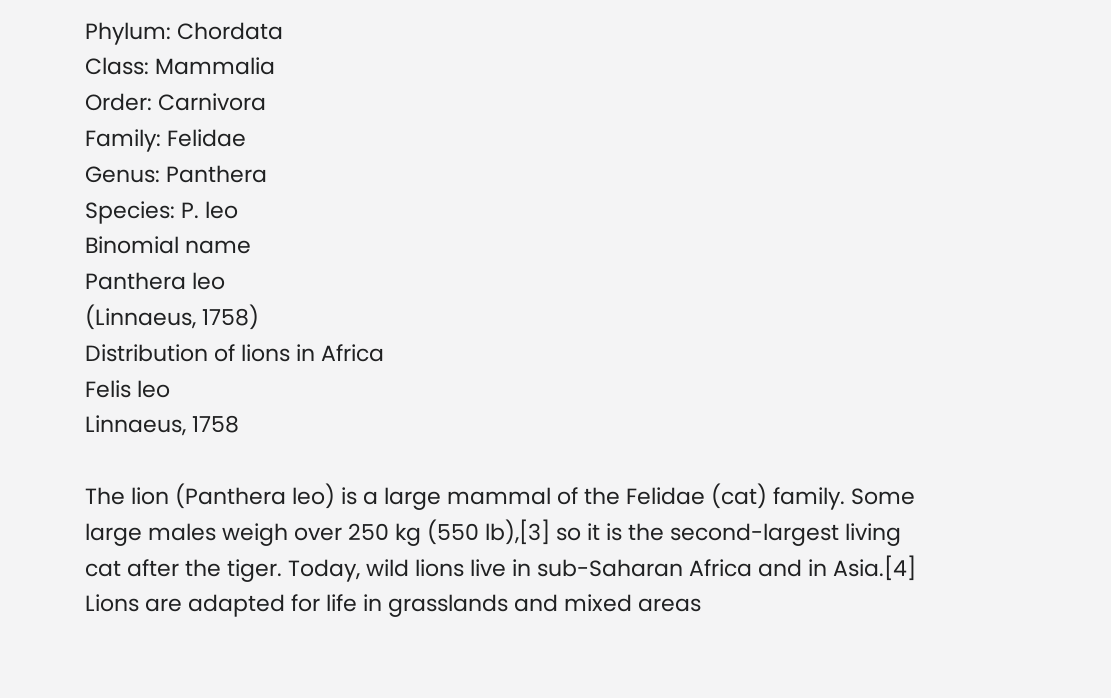Phylum: Chordata
Class: Mammalia
Order: Carnivora
Family: Felidae
Genus: Panthera
Species: P. leo
Binomial name
Panthera leo
(Linnaeus, 1758)
Distribution of lions in Africa
Felis leo
Linnaeus, 1758

The lion (Panthera leo) is a large mammal of the Felidae (cat) family. Some large males weigh over 250 kg (550 lb),[3] so it is the second-largest living cat after the tiger. Today, wild lions live in sub-Saharan Africa and in Asia.[4] Lions are adapted for life in grasslands and mixed areas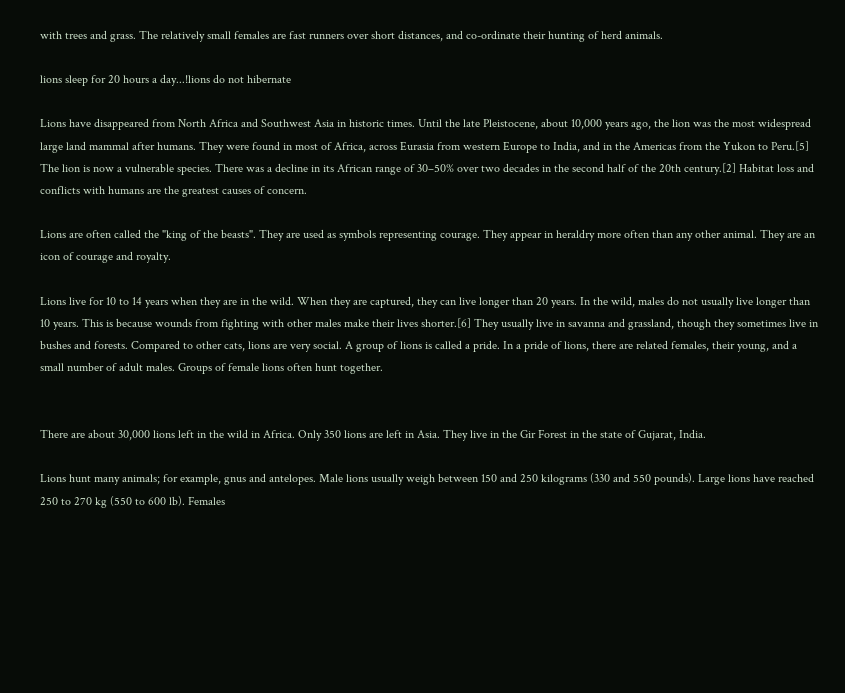with trees and grass. The relatively small females are fast runners over short distances, and co-ordinate their hunting of herd animals.

lions sleep for 20 hours a day...!lions do not hibernate

Lions have disappeared from North Africa and Southwest Asia in historic times. Until the late Pleistocene, about 10,000 years ago, the lion was the most widespread large land mammal after humans. They were found in most of Africa, across Eurasia from western Europe to India, and in the Americas from the Yukon to Peru.[5] The lion is now a vulnerable species. There was a decline in its African range of 30–50% over two decades in the second half of the 20th century.[2] Habitat loss and conflicts with humans are the greatest causes of concern.

Lions are often called the "king of the beasts". They are used as symbols representing courage. They appear in heraldry more often than any other animal. They are an icon of courage and royalty.

Lions live for 10 to 14 years when they are in the wild. When they are captured, they can live longer than 20 years. In the wild, males do not usually live longer than 10 years. This is because wounds from fighting with other males make their lives shorter.[6] They usually live in savanna and grassland, though they sometimes live in bushes and forests. Compared to other cats, lions are very social. A group of lions is called a pride. In a pride of lions, there are related females, their young, and a small number of adult males. Groups of female lions often hunt together.


There are about 30,000 lions left in the wild in Africa. Only 350 lions are left in Asia. They live in the Gir Forest in the state of Gujarat, India.

Lions hunt many animals; for example, gnus and antelopes. Male lions usually weigh between 150 and 250 kilograms (330 and 550 pounds). Large lions have reached 250 to 270 kg (550 to 600 lb). Females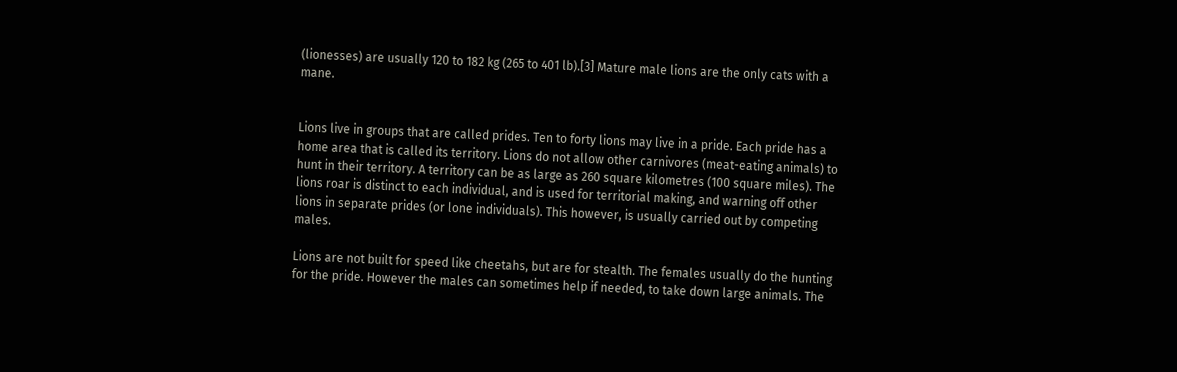(lionesses) are usually 120 to 182 kg (265 to 401 lb).[3] Mature male lions are the only cats with a mane.


Lions live in groups that are called prides. Ten to forty lions may live in a pride. Each pride has a home area that is called its territory. Lions do not allow other carnivores (meat-eating animals) to hunt in their territory. A territory can be as large as 260 square kilometres (100 square miles). The lions roar is distinct to each individual, and is used for territorial making, and warning off other lions in separate prides (or lone individuals). This however, is usually carried out by competing males.

Lions are not built for speed like cheetahs, but are for stealth. The females usually do the hunting for the pride. However the males can sometimes help if needed, to take down large animals. The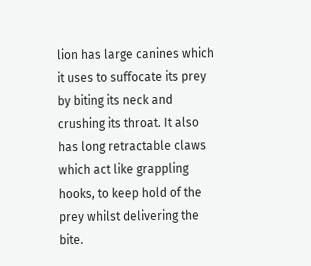lion has large canines which it uses to suffocate its prey by biting its neck and crushing its throat. It also has long retractable claws which act like grappling hooks, to keep hold of the prey whilst delivering the bite.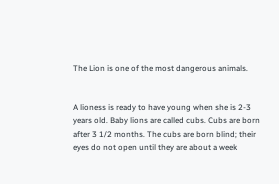The Lion is one of the most dangerous animals.


A lioness is ready to have young when she is 2-3 years old. Baby lions are called cubs. Cubs are born after 3 1/2 months. The cubs are born blind; their eyes do not open until they are about a week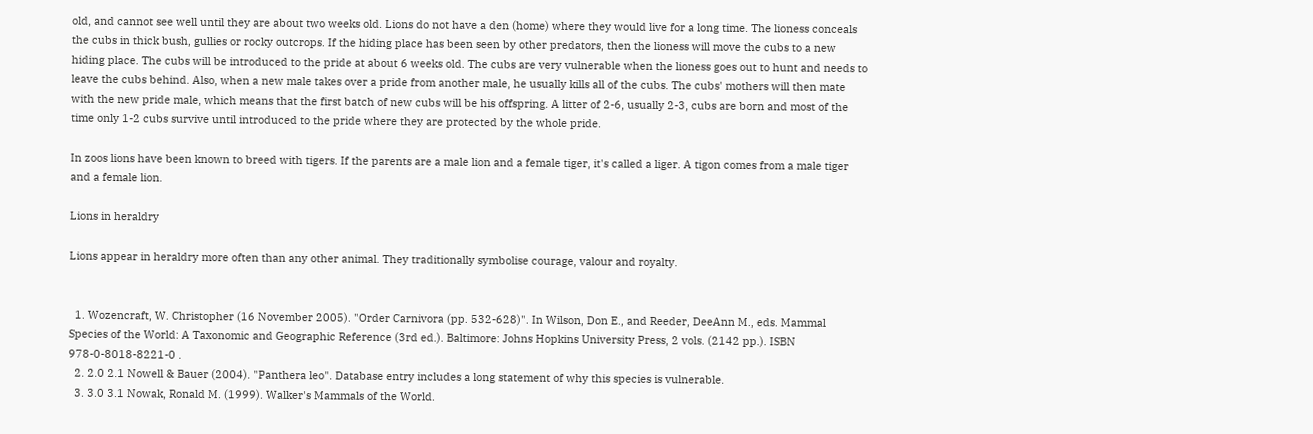old, and cannot see well until they are about two weeks old. Lions do not have a den (home) where they would live for a long time. The lioness conceals the cubs in thick bush, gullies or rocky outcrops. If the hiding place has been seen by other predators, then the lioness will move the cubs to a new hiding place. The cubs will be introduced to the pride at about 6 weeks old. The cubs are very vulnerable when the lioness goes out to hunt and needs to leave the cubs behind. Also, when a new male takes over a pride from another male, he usually kills all of the cubs. The cubs' mothers will then mate with the new pride male, which means that the first batch of new cubs will be his offspring. A litter of 2-6, usually 2-3, cubs are born and most of the time only 1-2 cubs survive until introduced to the pride where they are protected by the whole pride.

In zoos lions have been known to breed with tigers. If the parents are a male lion and a female tiger, it's called a liger. A tigon comes from a male tiger and a female lion.

Lions in heraldry

Lions appear in heraldry more often than any other animal. They traditionally symbolise courage, valour and royalty.


  1. Wozencraft, W. Christopher (16 November 2005). "Order Carnivora (pp. 532-628)". In Wilson, Don E., and Reeder, DeeAnn M., eds. Mammal Species of the World: A Taxonomic and Geographic Reference (3rd ed.). Baltimore: Johns Hopkins University Press, 2 vols. (2142 pp.). ISBN 978-0-8018-8221-0 .
  2. 2.0 2.1 Nowell & Bauer (2004). "Panthera leo". Database entry includes a long statement of why this species is vulnerable.
  3. 3.0 3.1 Nowak, Ronald M. (1999). Walker's Mammals of the World.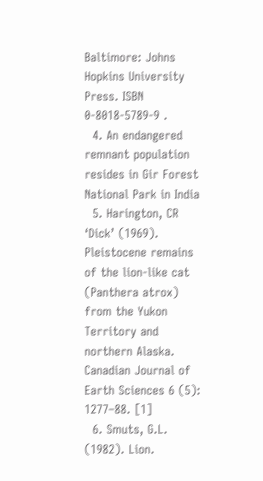Baltimore: Johns Hopkins University Press. ISBN 0-8018-5789-9 .
  4. An endangered remnant population resides in Gir Forest National Park in India
  5. Harington, CR ‘Dick’ (1969). Pleistocene remains of the lion-like cat (Panthera atrox) from the Yukon Territory and northern Alaska. Canadian Journal of Earth Sciences 6 (5): 1277–88. [1]
  6. Smuts, G.L. (1982). Lion.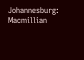Johannesburg: Macmillian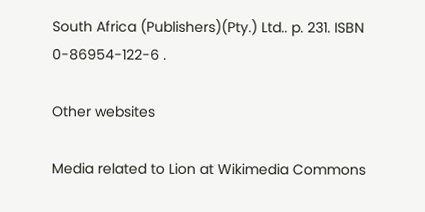South Africa (Publishers)(Pty.) Ltd.. p. 231. ISBN 0-86954-122-6 .

Other websites

Media related to Lion at Wikimedia Commons